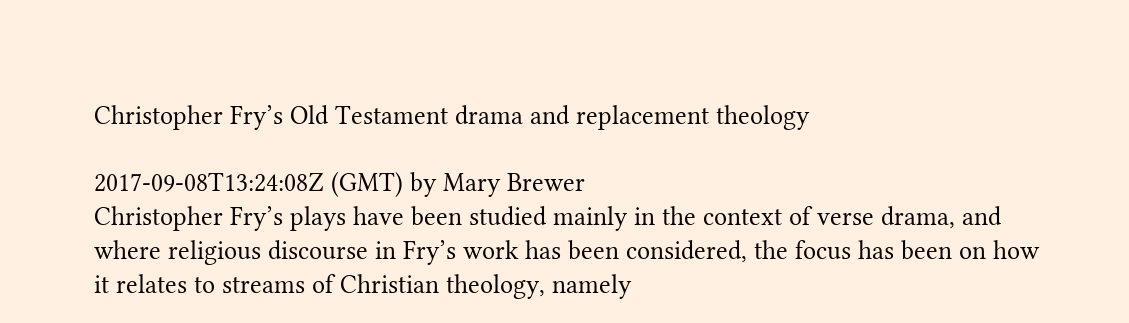Christopher Fry’s Old Testament drama and replacement theology

2017-09-08T13:24:08Z (GMT) by Mary Brewer
Christopher Fry’s plays have been studied mainly in the context of verse drama, and where religious discourse in Fry’s work has been considered, the focus has been on how it relates to streams of Christian theology, namely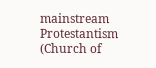mainstream Protestantism (Church of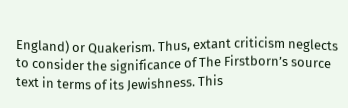England) or Quakerism. Thus, extant criticism neglects to consider the significance of The Firstborn’s source text in terms of its Jewishness. This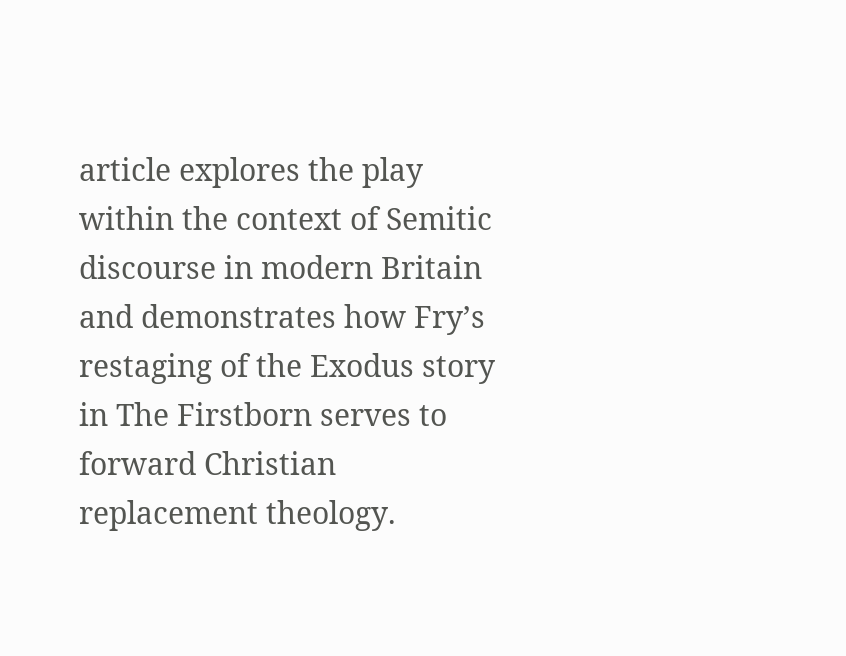article explores the play within the context of Semitic discourse in modern Britain and demonstrates how Fry’s restaging of the Exodus story in The Firstborn serves to forward Christian replacement theology.